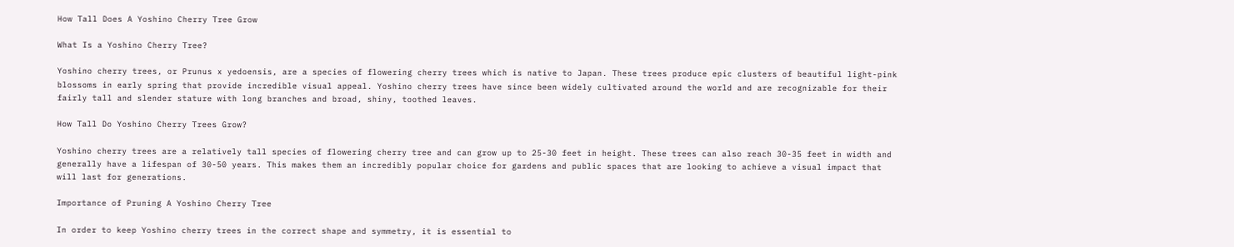How Tall Does A Yoshino Cherry Tree Grow

What Is a Yoshino Cherry Tree?

Yoshino cherry trees, or Prunus x yedoensis, are a species of flowering cherry trees which is native to Japan. These trees produce epic clusters of beautiful light-pink blossoms in early spring that provide incredible visual appeal. Yoshino cherry trees have since been widely cultivated around the world and are recognizable for their fairly tall and slender stature with long branches and broad, shiny, toothed leaves.

How Tall Do Yoshino Cherry Trees Grow?

Yoshino cherry trees are a relatively tall species of flowering cherry tree and can grow up to 25-30 feet in height. These trees can also reach 30-35 feet in width and generally have a lifespan of 30-50 years. This makes them an incredibly popular choice for gardens and public spaces that are looking to achieve a visual impact that will last for generations.

Importance of Pruning A Yoshino Cherry Tree

In order to keep Yoshino cherry trees in the correct shape and symmetry, it is essential to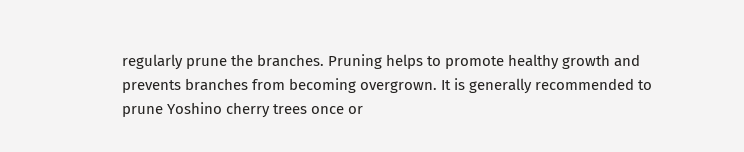regularly prune the branches. Pruning helps to promote healthy growth and prevents branches from becoming overgrown. It is generally recommended to prune Yoshino cherry trees once or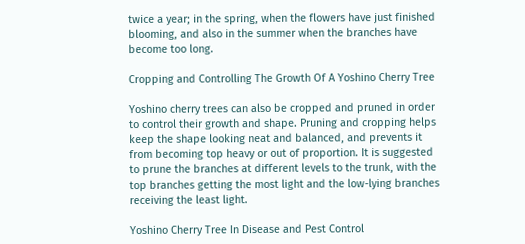twice a year; in the spring, when the flowers have just finished blooming, and also in the summer when the branches have become too long.

Cropping and Controlling The Growth Of A Yoshino Cherry Tree

Yoshino cherry trees can also be cropped and pruned in order to control their growth and shape. Pruning and cropping helps keep the shape looking neat and balanced, and prevents it from becoming top heavy or out of proportion. It is suggested to prune the branches at different levels to the trunk, with the top branches getting the most light and the low-lying branches receiving the least light.

Yoshino Cherry Tree In Disease and Pest Control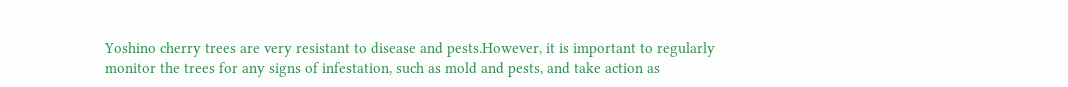Yoshino cherry trees are very resistant to disease and pests.However, it is important to regularly monitor the trees for any signs of infestation, such as mold and pests, and take action as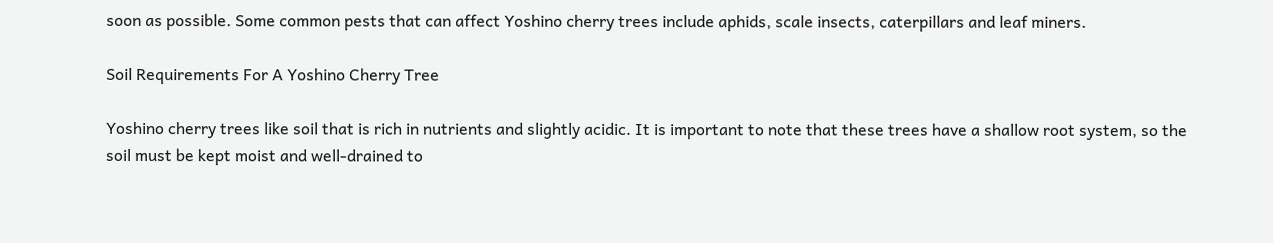soon as possible. Some common pests that can affect Yoshino cherry trees include aphids, scale insects, caterpillars and leaf miners.

Soil Requirements For A Yoshino Cherry Tree

Yoshino cherry trees like soil that is rich in nutrients and slightly acidic. It is important to note that these trees have a shallow root system, so the soil must be kept moist and well-drained to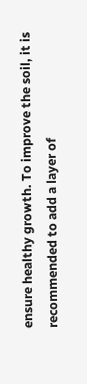ensure healthy growth. To improve the soil, it is recommended to add a layer of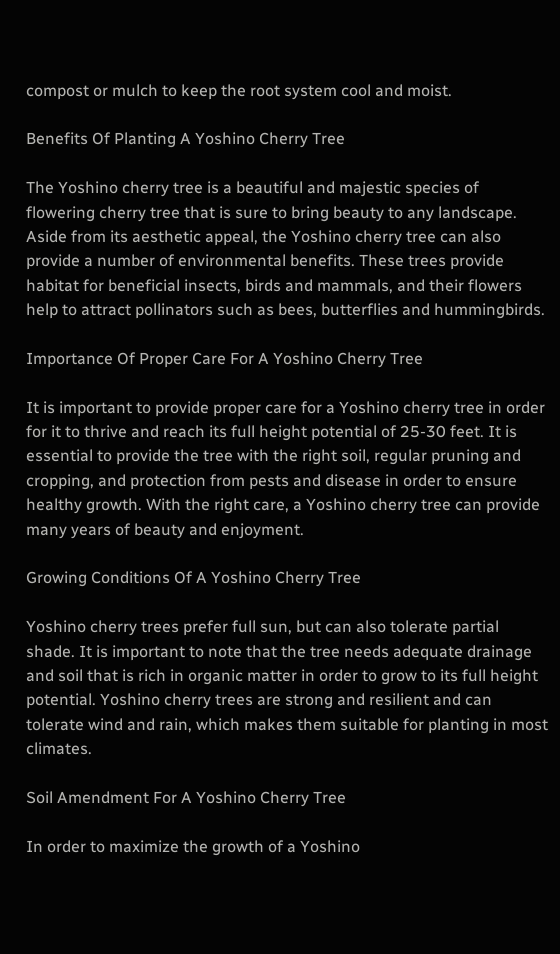compost or mulch to keep the root system cool and moist.

Benefits Of Planting A Yoshino Cherry Tree

The Yoshino cherry tree is a beautiful and majestic species of flowering cherry tree that is sure to bring beauty to any landscape. Aside from its aesthetic appeal, the Yoshino cherry tree can also provide a number of environmental benefits. These trees provide habitat for beneficial insects, birds and mammals, and their flowers help to attract pollinators such as bees, butterflies and hummingbirds.

Importance Of Proper Care For A Yoshino Cherry Tree

It is important to provide proper care for a Yoshino cherry tree in order for it to thrive and reach its full height potential of 25-30 feet. It is essential to provide the tree with the right soil, regular pruning and cropping, and protection from pests and disease in order to ensure healthy growth. With the right care, a Yoshino cherry tree can provide many years of beauty and enjoyment.

Growing Conditions Of A Yoshino Cherry Tree

Yoshino cherry trees prefer full sun, but can also tolerate partial shade. It is important to note that the tree needs adequate drainage and soil that is rich in organic matter in order to grow to its full height potential. Yoshino cherry trees are strong and resilient and can tolerate wind and rain, which makes them suitable for planting in most climates.

Soil Amendment For A Yoshino Cherry Tree

In order to maximize the growth of a Yoshino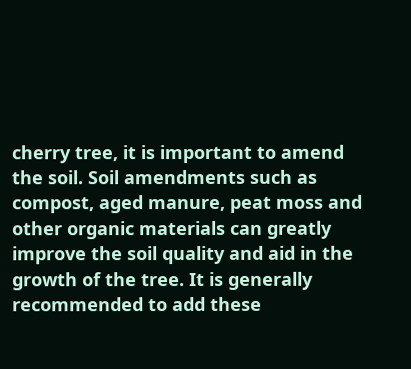cherry tree, it is important to amend the soil. Soil amendments such as compost, aged manure, peat moss and other organic materials can greatly improve the soil quality and aid in the growth of the tree. It is generally recommended to add these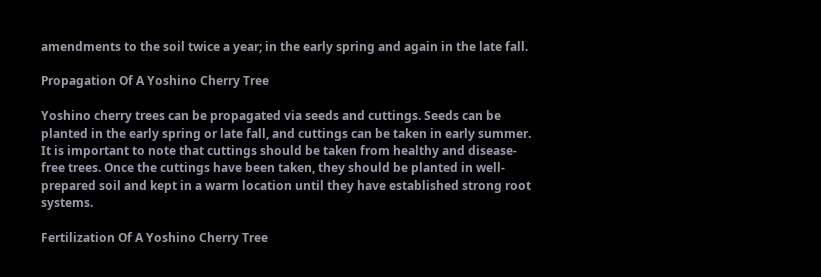amendments to the soil twice a year; in the early spring and again in the late fall.

Propagation Of A Yoshino Cherry Tree

Yoshino cherry trees can be propagated via seeds and cuttings. Seeds can be planted in the early spring or late fall, and cuttings can be taken in early summer. It is important to note that cuttings should be taken from healthy and disease-free trees. Once the cuttings have been taken, they should be planted in well-prepared soil and kept in a warm location until they have established strong root systems.

Fertilization Of A Yoshino Cherry Tree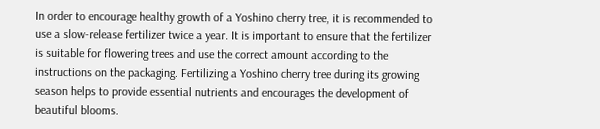In order to encourage healthy growth of a Yoshino cherry tree, it is recommended to use a slow-release fertilizer twice a year. It is important to ensure that the fertilizer is suitable for flowering trees and use the correct amount according to the instructions on the packaging. Fertilizing a Yoshino cherry tree during its growing season helps to provide essential nutrients and encourages the development of beautiful blooms.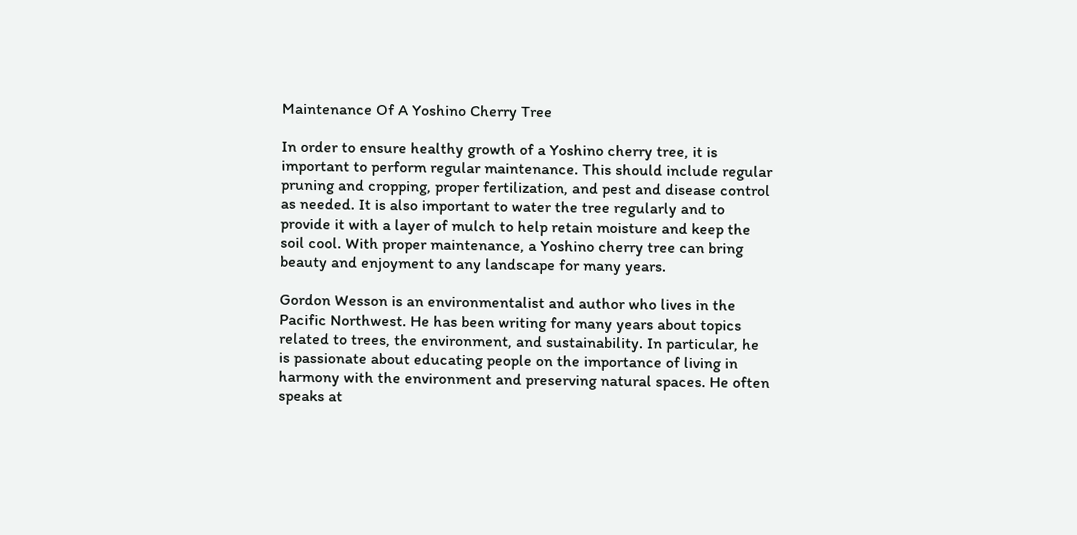Maintenance Of A Yoshino Cherry Tree

In order to ensure healthy growth of a Yoshino cherry tree, it is important to perform regular maintenance. This should include regular pruning and cropping, proper fertilization, and pest and disease control as needed. It is also important to water the tree regularly and to provide it with a layer of mulch to help retain moisture and keep the soil cool. With proper maintenance, a Yoshino cherry tree can bring beauty and enjoyment to any landscape for many years.

Gordon Wesson is an environmentalist and author who lives in the Pacific Northwest. He has been writing for many years about topics related to trees, the environment, and sustainability. In particular, he is passionate about educating people on the importance of living in harmony with the environment and preserving natural spaces. He often speaks at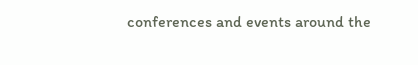conferences and events around the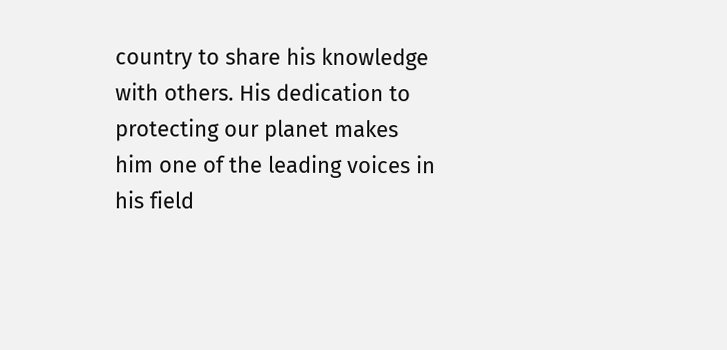country to share his knowledge with others. His dedication to protecting our planet makes him one of the leading voices in his field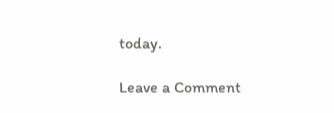today.

Leave a Comment